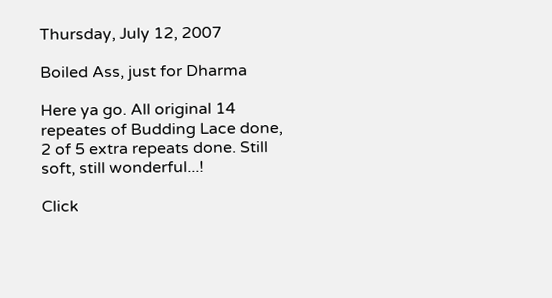Thursday, July 12, 2007

Boiled Ass, just for Dharma

Here ya go. All original 14 repeates of Budding Lace done, 2 of 5 extra repeats done. Still soft, still wonderful...!

Click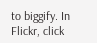to biggify. In Flickr, click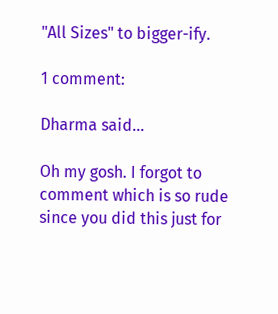"All Sizes" to bigger-ify.

1 comment:

Dharma said...

Oh my gosh. I forgot to comment which is so rude since you did this just for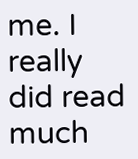me. I really did read much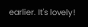earlier. It's lovely!